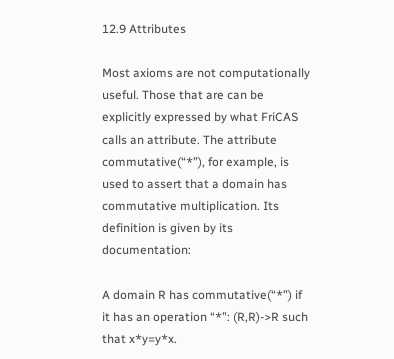12.9 Attributes

Most axioms are not computationally useful. Those that are can be explicitly expressed by what FriCAS calls an attribute. The attribute commutative(“*”), for example, is used to assert that a domain has commutative multiplication. Its definition is given by its documentation:

A domain R has commutative(“*”) if it has an operation “*”: (R,R)->R such that x*y=y*x.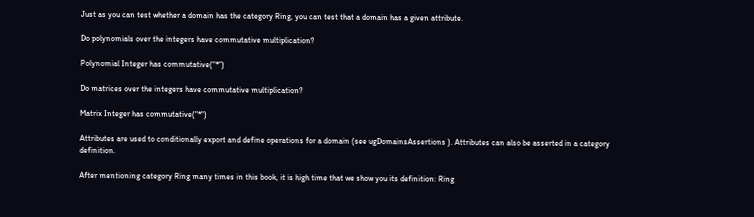Just as you can test whether a domain has the category Ring, you can test that a domain has a given attribute.

Do polynomials over the integers have commutative multiplication?

Polynomial Integer has commutative("*")

Do matrices over the integers have commutative multiplication?

Matrix Integer has commutative("*")

Attributes are used to conditionally export and define operations for a domain (see ugDomainsAssertions ). Attributes can also be asserted in a category definition.

After mentioning category Ring many times in this book, it is high time that we show you its definition: Ring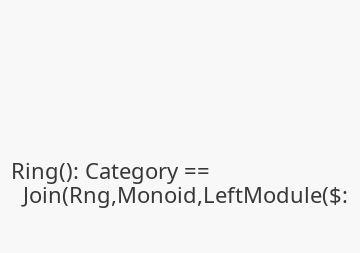Ring(): Category ==
  Join(Rng,Monoid,LeftModule($: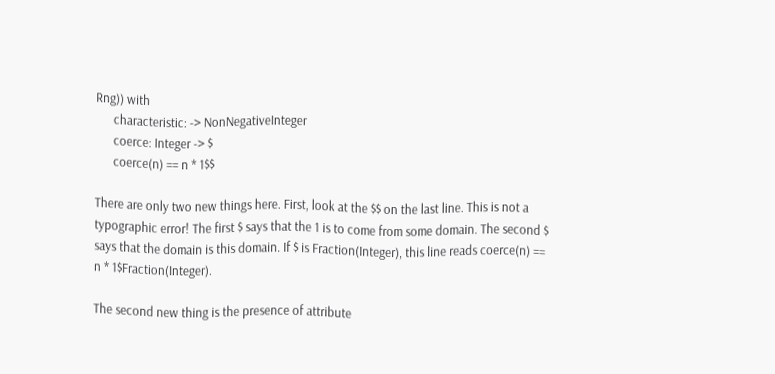Rng)) with
      characteristic: -> NonNegativeInteger
      coerce: Integer -> $
      coerce(n) == n * 1$$

There are only two new things here. First, look at the $$ on the last line. This is not a typographic error! The first $ says that the 1 is to come from some domain. The second $ says that the domain is this domain. If $ is Fraction(Integer), this line reads coerce(n) == n * 1$Fraction(Integer).

The second new thing is the presence of attribute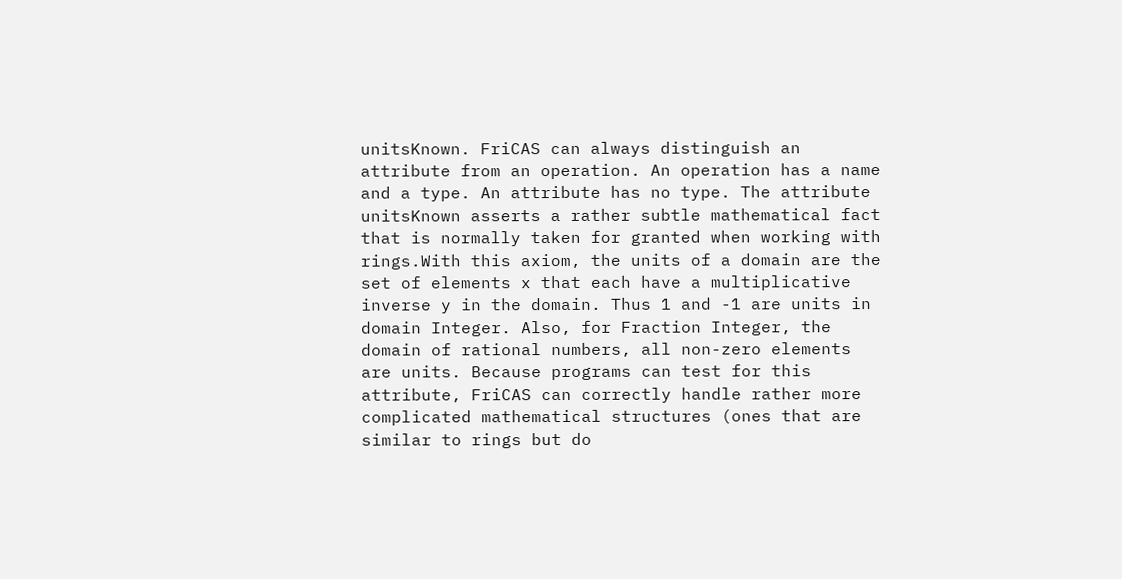unitsKnown. FriCAS can always distinguish an attribute from an operation. An operation has a name and a type. An attribute has no type. The attribute unitsKnown asserts a rather subtle mathematical fact that is normally taken for granted when working with rings.With this axiom, the units of a domain are the set of elements x that each have a multiplicative inverse y in the domain. Thus 1 and -1 are units in domain Integer. Also, for Fraction Integer, the domain of rational numbers, all non-zero elements are units. Because programs can test for this attribute, FriCAS can correctly handle rather more complicated mathematical structures (ones that are similar to rings but do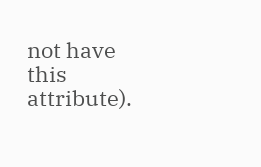not have this attribute).